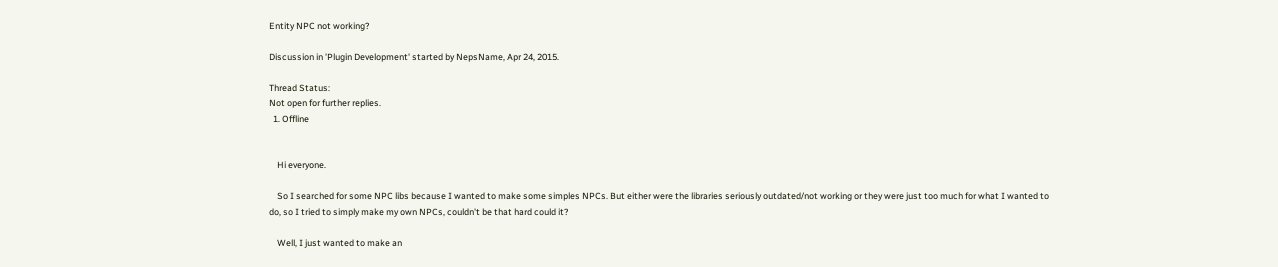Entity NPC not working?

Discussion in 'Plugin Development' started by NepsName, Apr 24, 2015.

Thread Status:
Not open for further replies.
  1. Offline


    Hi everyone.

    So I searched for some NPC libs because I wanted to make some simples NPCs. But either were the libraries seriously outdated/not working or they were just too much for what I wanted to do, so I tried to simply make my own NPCs, couldn't be that hard could it?

    Well, I just wanted to make an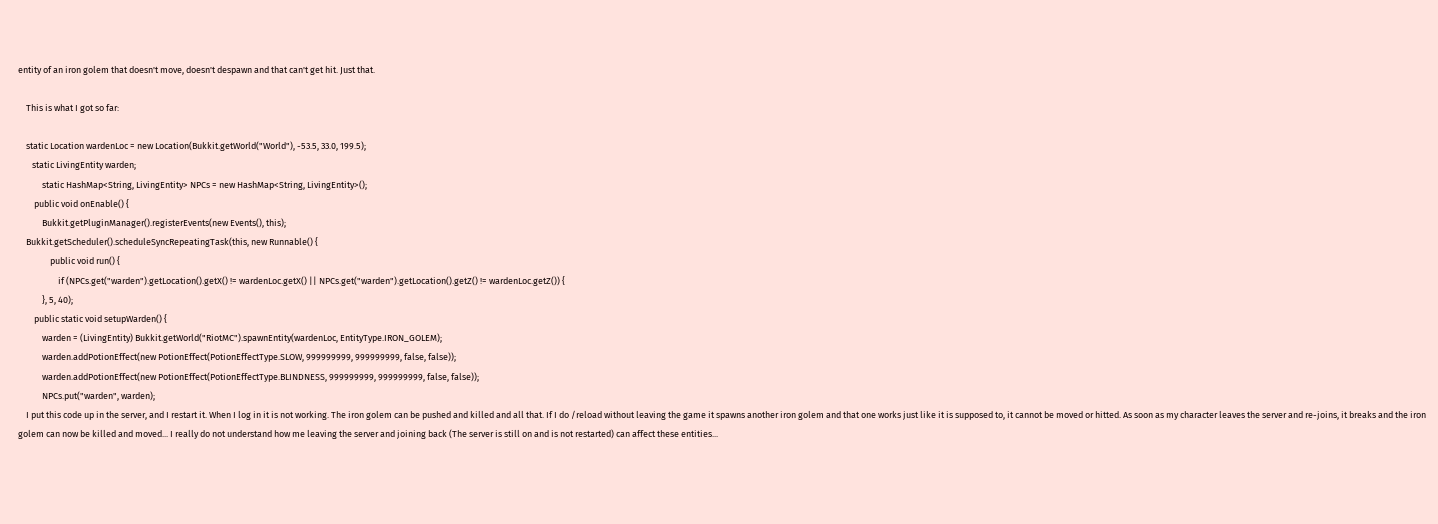entity of an iron golem that doesn't move, doesn't despawn and that can't get hit. Just that.

    This is what I got so far:

    static Location wardenLoc = new Location(Bukkit.getWorld("World"), -53.5, 33.0, 199.5);
       static LivingEntity warden;
            static HashMap<String, LivingEntity> NPCs = new HashMap<String, LivingEntity>();
        public void onEnable() {
            Bukkit.getPluginManager().registerEvents(new Events(), this);
    Bukkit.getScheduler().scheduleSyncRepeatingTask(this, new Runnable() {
                public void run() {
                    if (NPCs.get("warden").getLocation().getX() != wardenLoc.getX() || NPCs.get("warden").getLocation().getZ() != wardenLoc.getZ()) {
            }, 5, 40);
        public static void setupWarden() {
            warden = (LivingEntity) Bukkit.getWorld("RiotMC").spawnEntity(wardenLoc, EntityType.IRON_GOLEM);
            warden.addPotionEffect(new PotionEffect(PotionEffectType.SLOW, 999999999, 999999999, false, false));
            warden.addPotionEffect(new PotionEffect(PotionEffectType.BLINDNESS, 999999999, 999999999, false, false));
            NPCs.put("warden", warden);
    I put this code up in the server, and I restart it. When I log in it is not working. The iron golem can be pushed and killed and all that. If I do /reload without leaving the game it spawns another iron golem and that one works just like it is supposed to, it cannot be moved or hitted. As soon as my character leaves the server and re-joins, it breaks and the iron golem can now be killed and moved... I really do not understand how me leaving the server and joining back (The server is still on and is not restarted) can affect these entities...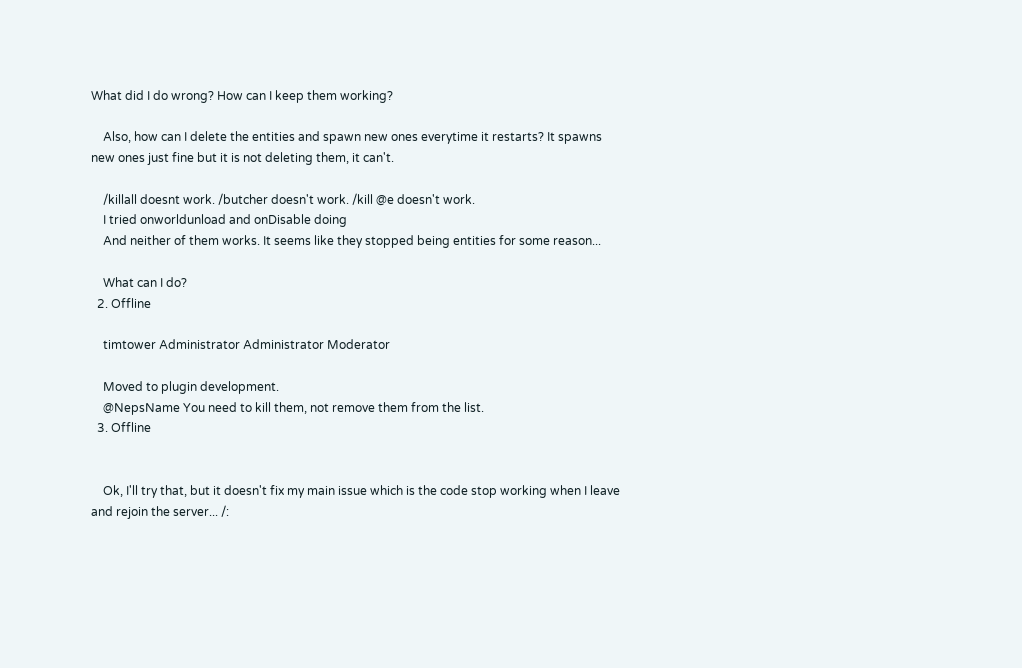What did I do wrong? How can I keep them working?

    Also, how can I delete the entities and spawn new ones everytime it restarts? It spawns new ones just fine but it is not deleting them, it can't.

    /killall doesnt work. /butcher doesn't work. /kill @e doesn't work.
    I tried onworldunload and onDisable doing
    And neither of them works. It seems like they stopped being entities for some reason...

    What can I do?
  2. Offline

    timtower Administrator Administrator Moderator

    Moved to plugin development.
    @NepsName You need to kill them, not remove them from the list.
  3. Offline


    Ok, I'll try that, but it doesn't fix my main issue which is the code stop working when I leave and rejoin the server... /: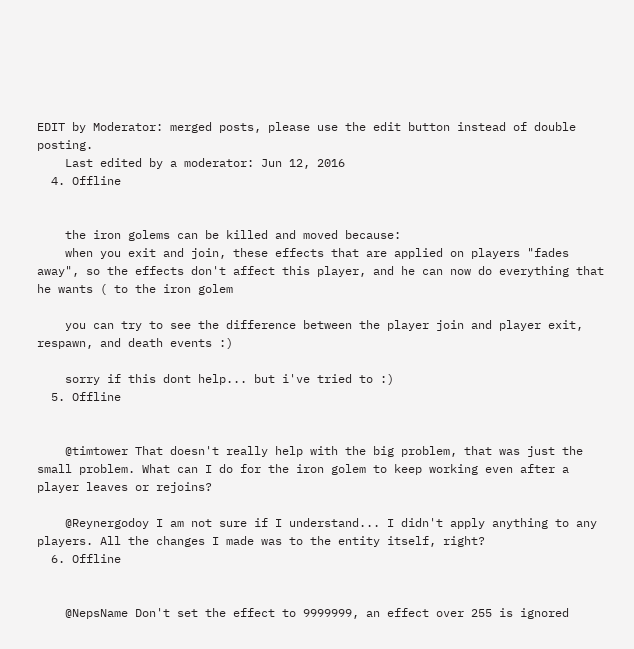EDIT by Moderator: merged posts, please use the edit button instead of double posting.
    Last edited by a moderator: Jun 12, 2016
  4. Offline


    the iron golems can be killed and moved because:
    when you exit and join, these effects that are applied on players "fades away", so the effects don't affect this player, and he can now do everything that he wants ( to the iron golem

    you can try to see the difference between the player join and player exit, respawn, and death events :)

    sorry if this dont help... but i've tried to :)
  5. Offline


    @timtower That doesn't really help with the big problem, that was just the small problem. What can I do for the iron golem to keep working even after a player leaves or rejoins?

    @Reynergodoy I am not sure if I understand... I didn't apply anything to any players. All the changes I made was to the entity itself, right?
  6. Offline


    @NepsName Don't set the effect to 9999999, an effect over 255 is ignored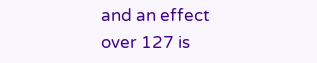and an effect over 127 is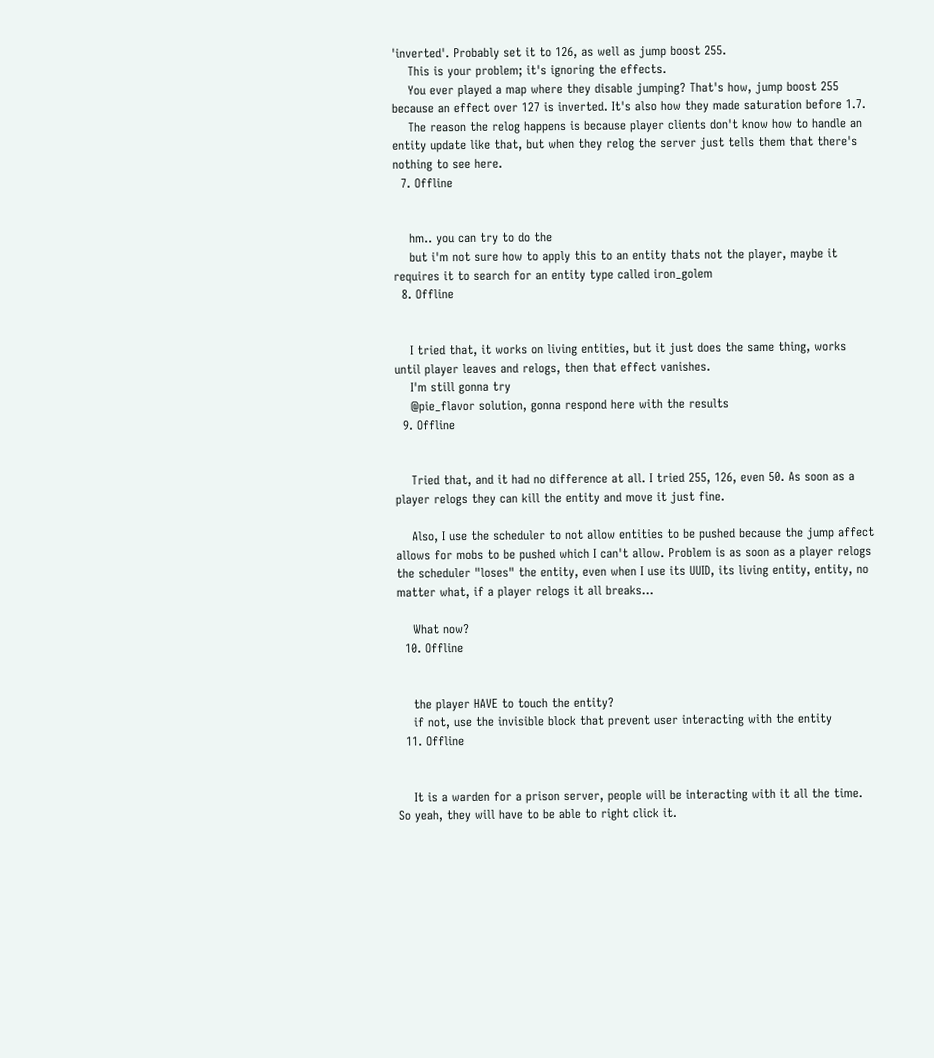'inverted'. Probably set it to 126, as well as jump boost 255.
    This is your problem; it's ignoring the effects.
    You ever played a map where they disable jumping? That's how, jump boost 255 because an effect over 127 is inverted. It's also how they made saturation before 1.7.
    The reason the relog happens is because player clients don't know how to handle an entity update like that, but when they relog the server just tells them that there's nothing to see here.
  7. Offline


    hm.. you can try to do the
    but i'm not sure how to apply this to an entity thats not the player, maybe it requires it to search for an entity type called iron_golem
  8. Offline


    I tried that, it works on living entities, but it just does the same thing, works until player leaves and relogs, then that effect vanishes.
    I'm still gonna try
    @pie_flavor solution, gonna respond here with the results
  9. Offline


    Tried that, and it had no difference at all. I tried 255, 126, even 50. As soon as a player relogs they can kill the entity and move it just fine.

    Also, I use the scheduler to not allow entities to be pushed because the jump affect allows for mobs to be pushed which I can't allow. Problem is as soon as a player relogs the scheduler "loses" the entity, even when I use its UUID, its living entity, entity, no matter what, if a player relogs it all breaks...

    What now?
  10. Offline


    the player HAVE to touch the entity?
    if not, use the invisible block that prevent user interacting with the entity
  11. Offline


    It is a warden for a prison server, people will be interacting with it all the time. So yeah, they will have to be able to right click it.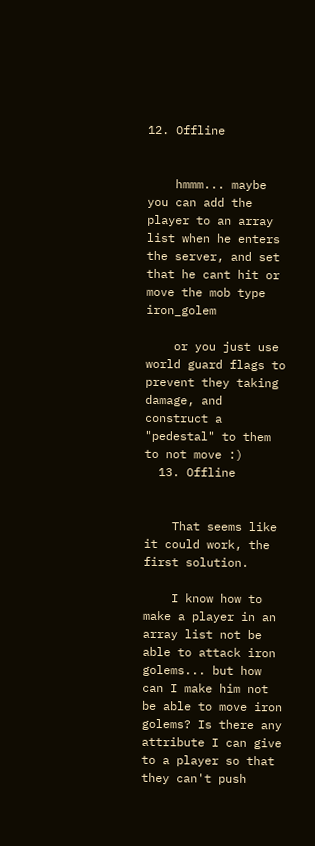12. Offline


    hmmm... maybe you can add the player to an array list when he enters the server, and set that he cant hit or move the mob type iron_golem

    or you just use world guard flags to prevent they taking damage, and construct a "pedestal" to them to not move :)
  13. Offline


    That seems like it could work, the first solution.

    I know how to make a player in an array list not be able to attack iron golems... but how can I make him not be able to move iron golems? Is there any attribute I can give to a player so that they can't push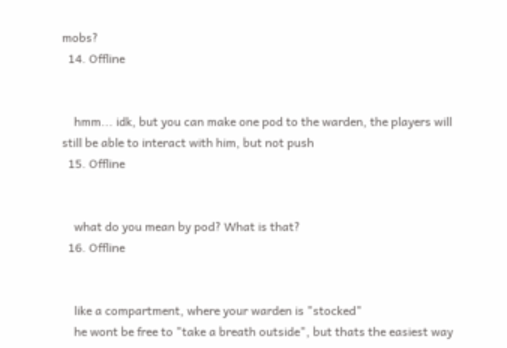mobs?
  14. Offline


    hmm... idk, but you can make one pod to the warden, the players will still be able to interact with him, but not push
  15. Offline


    what do you mean by pod? What is that?
  16. Offline


    like a compartment, where your warden is "stocked"
    he wont be free to "take a breath outside", but thats the easiest way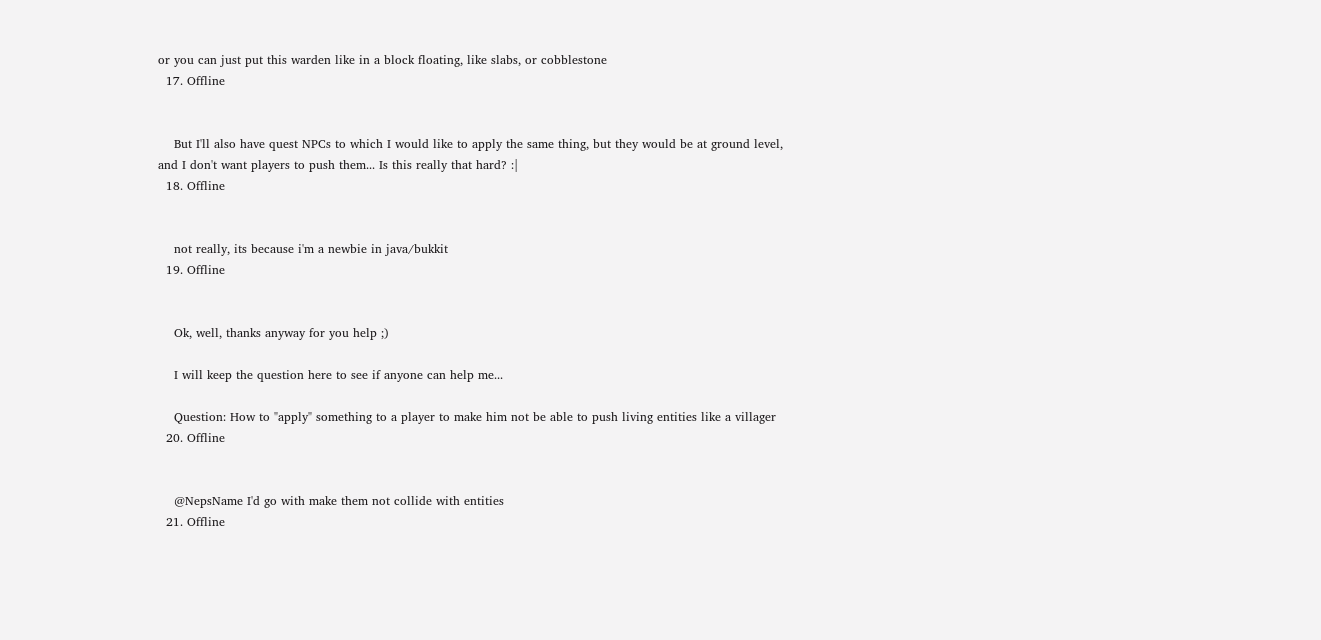or you can just put this warden like in a block floating, like slabs, or cobblestone
  17. Offline


    But I'll also have quest NPCs to which I would like to apply the same thing, but they would be at ground level, and I don't want players to push them... Is this really that hard? :|
  18. Offline


    not really, its because i'm a newbie in java/bukkit
  19. Offline


    Ok, well, thanks anyway for you help ;)

    I will keep the question here to see if anyone can help me...

    Question: How to "apply" something to a player to make him not be able to push living entities like a villager
  20. Offline


    @NepsName I'd go with make them not collide with entities
  21. Offline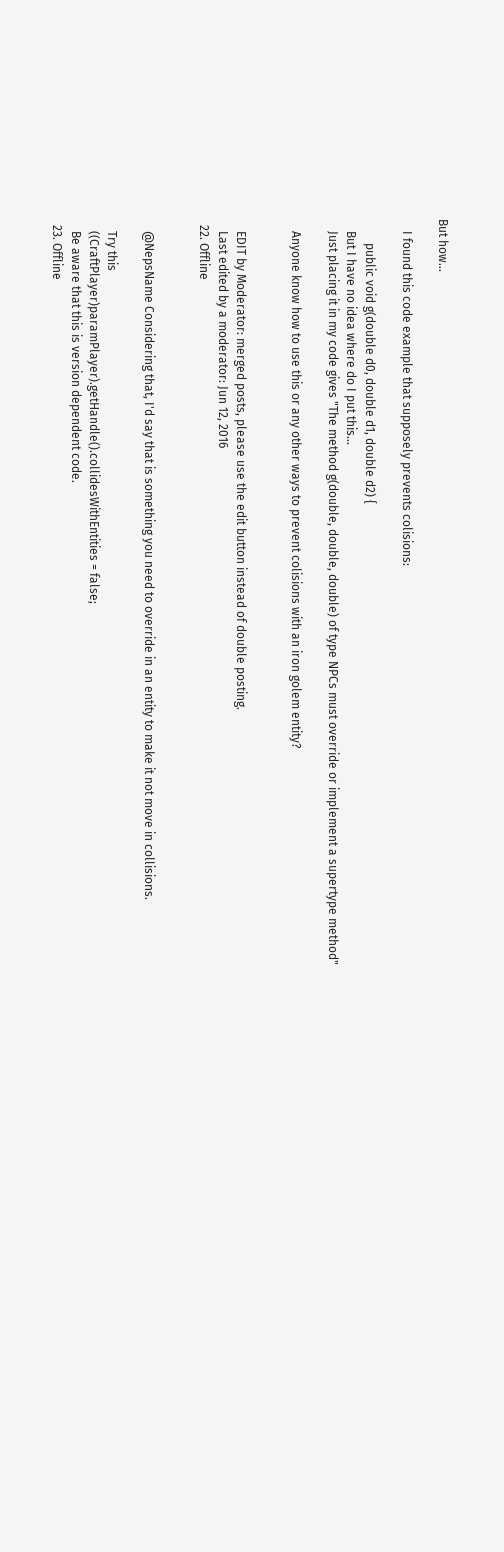But how...

    I found this code example that supposely prevents colisions:

        public void g(double d0, double d1, double d2) {
    But I have no idea where do I put this...
    Just placing it in my code gives "The method g(double, double, double) of type NPCs must override or implement a supertype method"

    Anyone know how to use this or any other ways to prevent colisions with an iron golem entity?


    EDIT by Moderator: merged posts, please use the edit button instead of double posting.
    Last edited by a moderator: Jun 12, 2016
  22. Offline


    @NepsName Considering that, I'd say that is something you need to override in an entity to make it not move in collisions.

    Try this
    ((CraftPlayer)paramPlayer).getHandle().collidesWithEntities = false;
    Be aware that this is version dependent code.
  23. Offline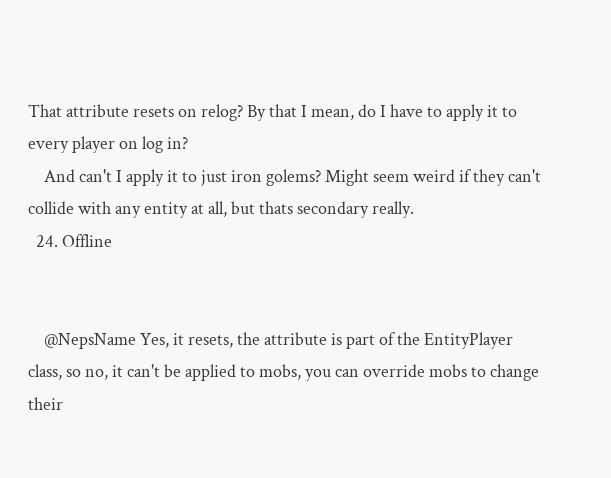That attribute resets on relog? By that I mean, do I have to apply it to every player on log in?
    And can't I apply it to just iron golems? Might seem weird if they can't collide with any entity at all, but thats secondary really.
  24. Offline


    @NepsName Yes, it resets, the attribute is part of the EntityPlayer class, so no, it can't be applied to mobs, you can override mobs to change their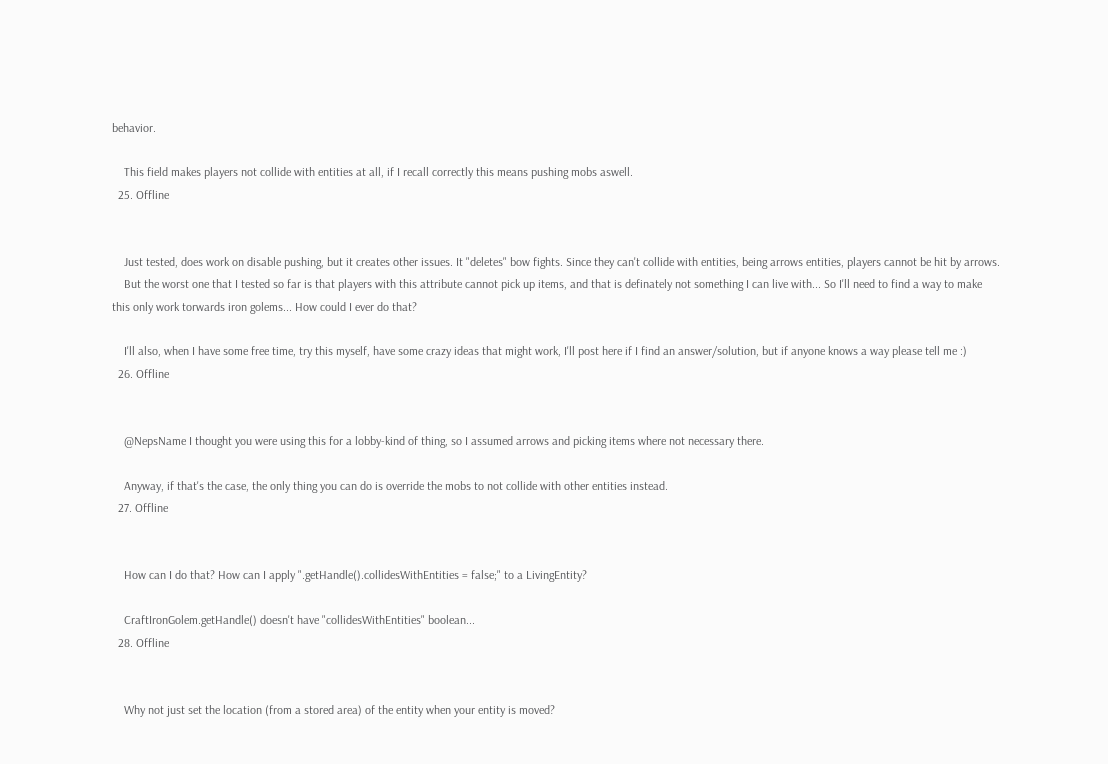behavior.

    This field makes players not collide with entities at all, if I recall correctly this means pushing mobs aswell.
  25. Offline


    Just tested, does work on disable pushing, but it creates other issues. It "deletes" bow fights. Since they can't collide with entities, being arrows entities, players cannot be hit by arrows.
    But the worst one that I tested so far is that players with this attribute cannot pick up items, and that is definately not something I can live with... So I'll need to find a way to make this only work torwards iron golems... How could I ever do that?

    I'll also, when I have some free time, try this myself, have some crazy ideas that might work, I'll post here if I find an answer/solution, but if anyone knows a way please tell me :)
  26. Offline


    @NepsName I thought you were using this for a lobby-kind of thing, so I assumed arrows and picking items where not necessary there.

    Anyway, if that's the case, the only thing you can do is override the mobs to not collide with other entities instead.
  27. Offline


    How can I do that? How can I apply ".getHandle().collidesWithEntities = false;" to a LivingEntity?

    CraftIronGolem.getHandle() doesn't have "collidesWithEntities" boolean...
  28. Offline


    Why not just set the location (from a stored area) of the entity when your entity is moved?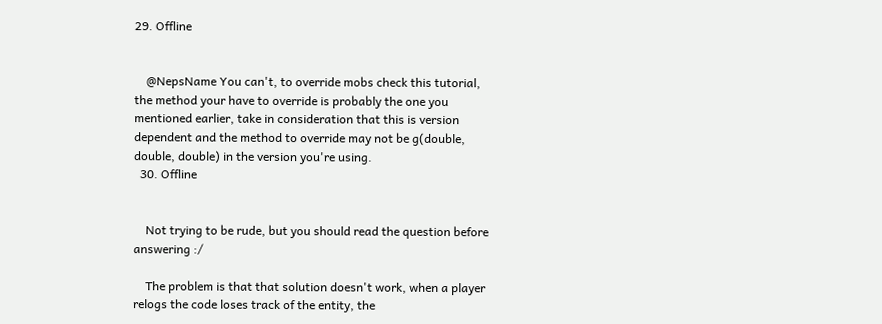29. Offline


    @NepsName You can't, to override mobs check this tutorial, the method your have to override is probably the one you mentioned earlier, take in consideration that this is version dependent and the method to override may not be g(double, double, double) in the version you're using.
  30. Offline


    Not trying to be rude, but you should read the question before answering :/

    The problem is that that solution doesn't work, when a player relogs the code loses track of the entity, the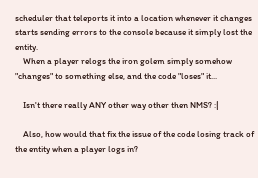scheduler that teleports it into a location whenever it changes starts sending errors to the console because it simply lost the entity.
    When a player relogs the iron golem simply somehow "changes" to something else, and the code "loses" it...

    Isn't there really ANY other way other then NMS? :|

    Also, how would that fix the issue of the code losing track of the entity when a player logs in?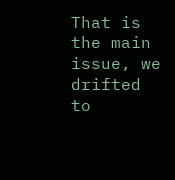That is the main issue, we drifted to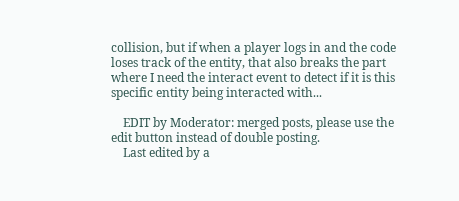collision, but if when a player logs in and the code loses track of the entity, that also breaks the part where I need the interact event to detect if it is this specific entity being interacted with...

    EDIT by Moderator: merged posts, please use the edit button instead of double posting.
    Last edited by a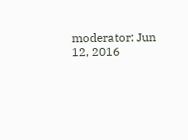moderator: Jun 12, 2016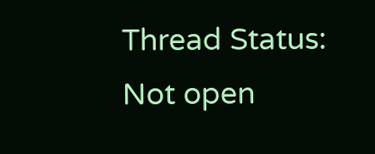Thread Status:
Not open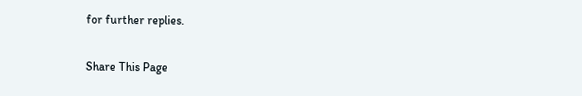for further replies.

Share This Page